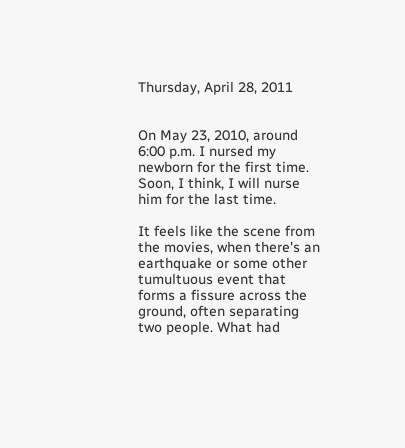Thursday, April 28, 2011


On May 23, 2010, around 6:00 p.m. I nursed my newborn for the first time. Soon, I think, I will nurse him for the last time.

It feels like the scene from the movies, when there's an earthquake or some other tumultuous event that forms a fissure across the ground, often separating two people. What had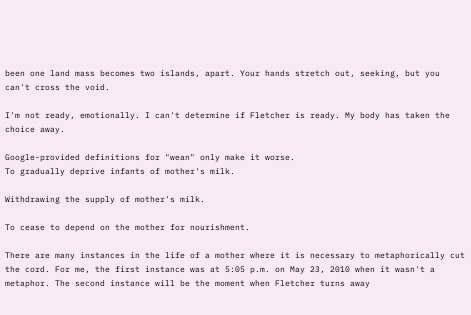been one land mass becomes two islands, apart. Your hands stretch out, seeking, but you can't cross the void.

I'm not ready, emotionally. I can't determine if Fletcher is ready. My body has taken the choice away.

Google-provided definitions for "wean" only make it worse.
To gradually deprive infants of mother's milk.

Withdrawing the supply of mother's milk.

To cease to depend on the mother for nourishment.

There are many instances in the life of a mother where it is necessary to metaphorically cut the cord. For me, the first instance was at 5:05 p.m. on May 23, 2010 when it wasn't a metaphor. The second instance will be the moment when Fletcher turns away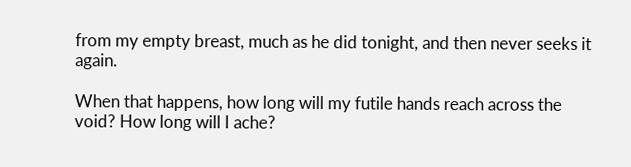from my empty breast, much as he did tonight, and then never seeks it again.

When that happens, how long will my futile hands reach across the void? How long will I ache?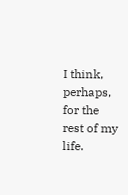I think, perhaps, for the rest of my life.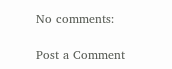No comments:

Post a Comment